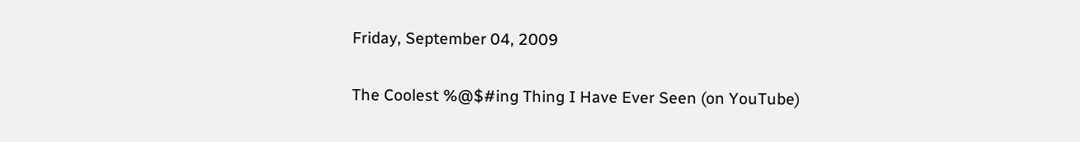Friday, September 04, 2009

The Coolest %@$#ing Thing I Have Ever Seen (on YouTube)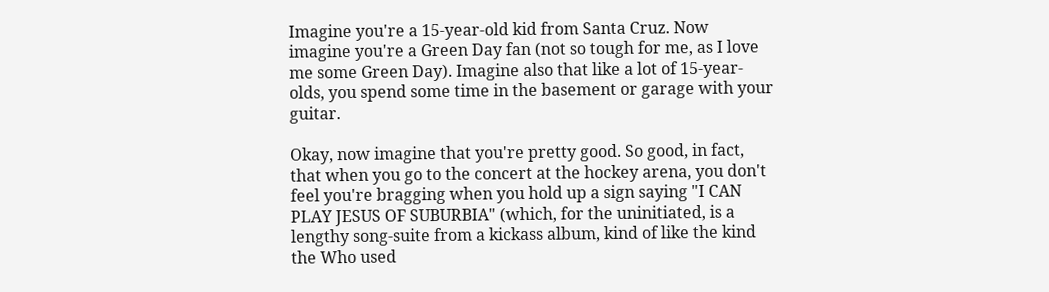Imagine you're a 15-year-old kid from Santa Cruz. Now imagine you're a Green Day fan (not so tough for me, as I love me some Green Day). Imagine also that like a lot of 15-year-olds, you spend some time in the basement or garage with your guitar.

Okay, now imagine that you're pretty good. So good, in fact, that when you go to the concert at the hockey arena, you don't feel you're bragging when you hold up a sign saying "I CAN PLAY JESUS OF SUBURBIA" (which, for the uninitiated, is a lengthy song-suite from a kickass album, kind of like the kind the Who used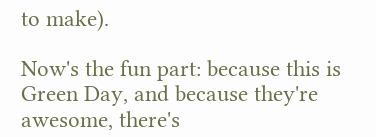to make).

Now's the fun part: because this is Green Day, and because they're awesome, there's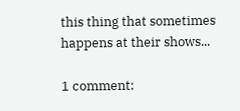this thing that sometimes happens at their shows...

1 comment: